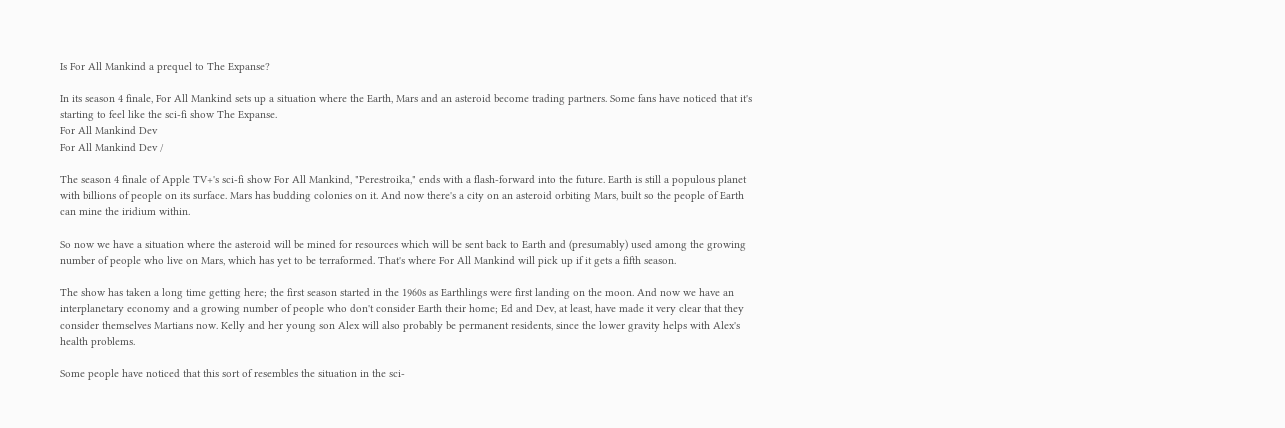Is For All Mankind a prequel to The Expanse?

In its season 4 finale, For All Mankind sets up a situation where the Earth, Mars and an asteroid become trading partners. Some fans have noticed that it's starting to feel like the sci-fi show The Expanse.
For All Mankind Dev
For All Mankind Dev /

The season 4 finale of Apple TV+'s sci-fi show For All Mankind, "Perestroika," ends with a flash-forward into the future. Earth is still a populous planet with billions of people on its surface. Mars has budding colonies on it. And now there's a city on an asteroid orbiting Mars, built so the people of Earth can mine the iridium within.

So now we have a situation where the asteroid will be mined for resources which will be sent back to Earth and (presumably) used among the growing number of people who live on Mars, which has yet to be terraformed. That's where For All Mankind will pick up if it gets a fifth season.

The show has taken a long time getting here; the first season started in the 1960s as Earthlings were first landing on the moon. And now we have an interplanetary economy and a growing number of people who don't consider Earth their home; Ed and Dev, at least, have made it very clear that they consider themselves Martians now. Kelly and her young son Alex will also probably be permanent residents, since the lower gravity helps with Alex's health problems.

Some people have noticed that this sort of resembles the situation in the sci-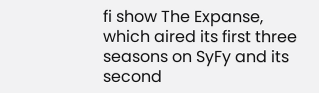fi show The Expanse, which aired its first three seasons on SyFy and its second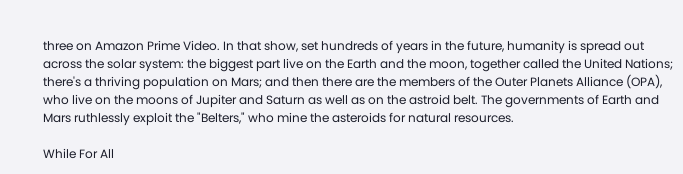three on Amazon Prime Video. In that show, set hundreds of years in the future, humanity is spread out across the solar system: the biggest part live on the Earth and the moon, together called the United Nations; there's a thriving population on Mars; and then there are the members of the Outer Planets Alliance (OPA), who live on the moons of Jupiter and Saturn as well as on the astroid belt. The governments of Earth and Mars ruthlessly exploit the "Belters," who mine the asteroids for natural resources.

While For All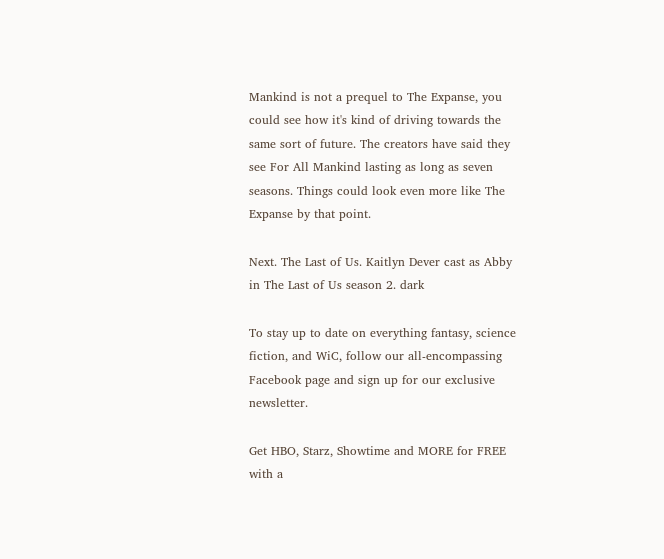Mankind is not a prequel to The Expanse, you could see how it's kind of driving towards the same sort of future. The creators have said they see For All Mankind lasting as long as seven seasons. Things could look even more like The Expanse by that point.

Next. The Last of Us. Kaitlyn Dever cast as Abby in The Last of Us season 2. dark

To stay up to date on everything fantasy, science fiction, and WiC, follow our all-encompassing Facebook page and sign up for our exclusive newsletter.

Get HBO, Starz, Showtime and MORE for FREE with a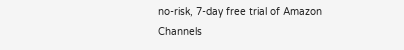no-risk, 7-day free trial of Amazon Channels